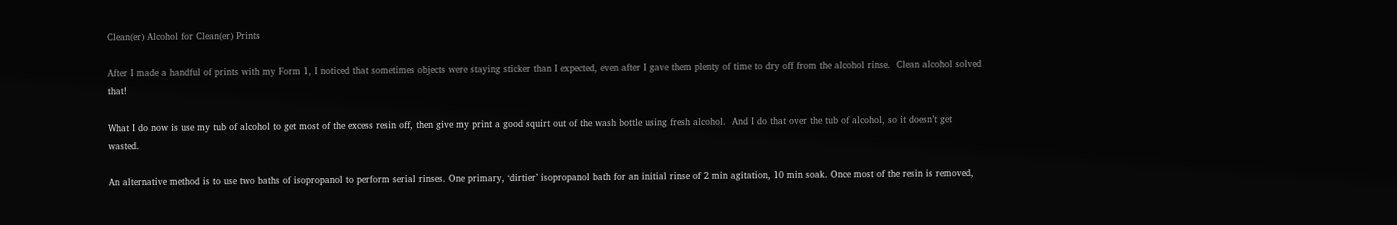Clean(er) Alcohol for Clean(er) Prints

After I made a handful of prints with my Form 1, I noticed that sometimes objects were staying sticker than I expected, even after I gave them plenty of time to dry off from the alcohol rinse.  Clean alcohol solved that!

What I do now is use my tub of alcohol to get most of the excess resin off, then give my print a good squirt out of the wash bottle using fresh alcohol.  And I do that over the tub of alcohol, so it doesn’t get wasted.

An alternative method is to use two baths of isopropanol to perform serial rinses. One primary, ‘dirtier’ isopropanol bath for an initial rinse of 2 min agitation, 10 min soak. Once most of the resin is removed,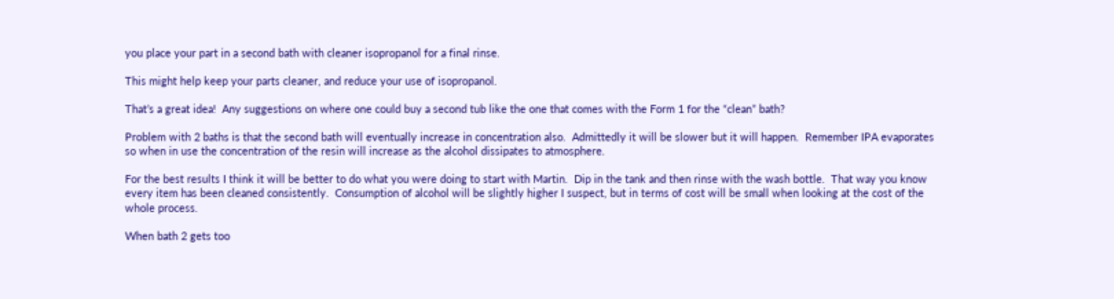you place your part in a second bath with cleaner isopropanol for a final rinse.

This might help keep your parts cleaner, and reduce your use of isopropanol.

That’s a great idea!  Any suggestions on where one could buy a second tub like the one that comes with the Form 1 for the “clean” bath?

Problem with 2 baths is that the second bath will eventually increase in concentration also.  Admittedly it will be slower but it will happen.  Remember IPA evaporates so when in use the concentration of the resin will increase as the alcohol dissipates to atmosphere.

For the best results I think it will be better to do what you were doing to start with Martin.  Dip in the tank and then rinse with the wash bottle.  That way you know every item has been cleaned consistently.  Consumption of alcohol will be slightly higher I suspect, but in terms of cost will be small when looking at the cost of the whole process.

When bath 2 gets too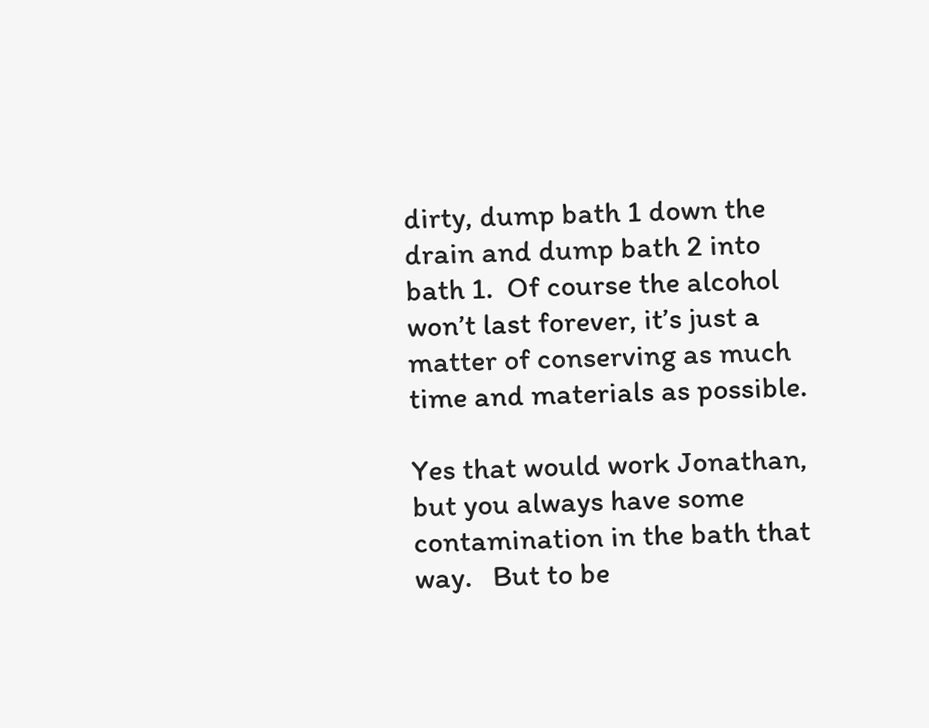dirty, dump bath 1 down the drain and dump bath 2 into bath 1.  Of course the alcohol won’t last forever, it’s just a matter of conserving as much time and materials as possible.

Yes that would work Jonathan, but you always have some contamination in the bath that way.   But to be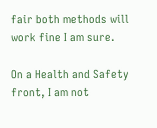fair both methods will work fine I am sure.

On a Health and Safety front, I am not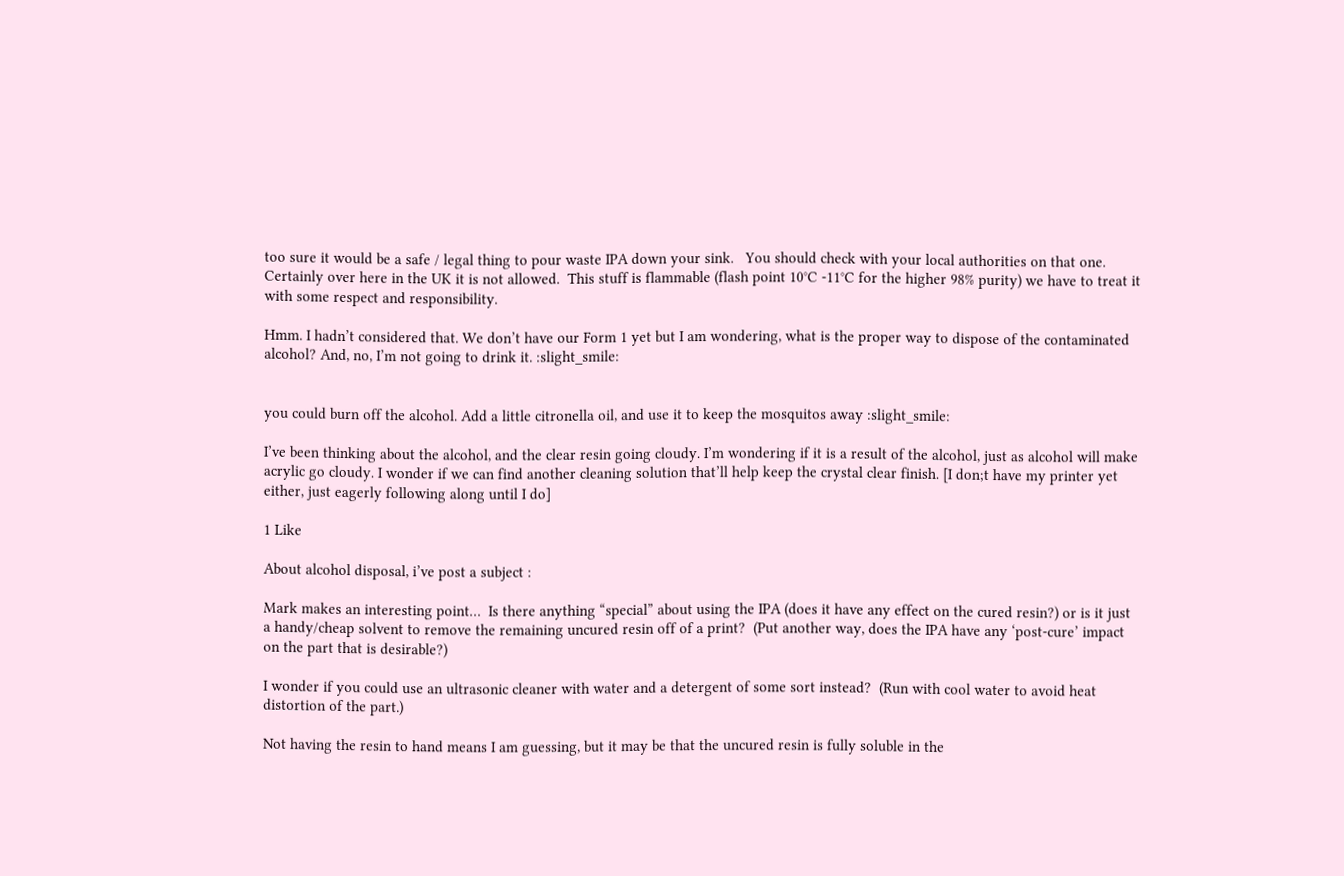too sure it would be a safe / legal thing to pour waste IPA down your sink.   You should check with your local authorities on that one.  Certainly over here in the UK it is not allowed.  This stuff is flammable (flash point 10°C -11°C for the higher 98% purity) we have to treat it with some respect and responsibility.

Hmm. I hadn’t considered that. We don’t have our Form 1 yet but I am wondering, what is the proper way to dispose of the contaminated alcohol? And, no, I’m not going to drink it. :slight_smile:


you could burn off the alcohol. Add a little citronella oil, and use it to keep the mosquitos away :slight_smile:

I’ve been thinking about the alcohol, and the clear resin going cloudy. I’m wondering if it is a result of the alcohol, just as alcohol will make acrylic go cloudy. I wonder if we can find another cleaning solution that’ll help keep the crystal clear finish. [I don;t have my printer yet either, just eagerly following along until I do]

1 Like

About alcohol disposal, i’ve post a subject :

Mark makes an interesting point…  Is there anything “special” about using the IPA (does it have any effect on the cured resin?) or is it just a handy/cheap solvent to remove the remaining uncured resin off of a print?  (Put another way, does the IPA have any ‘post-cure’ impact on the part that is desirable?)

I wonder if you could use an ultrasonic cleaner with water and a detergent of some sort instead?  (Run with cool water to avoid heat distortion of the part.)

Not having the resin to hand means I am guessing, but it may be that the uncured resin is fully soluble in the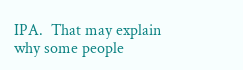IPA.  That may explain why some people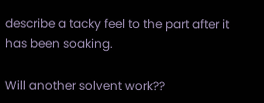describe a tacky feel to the part after it has been soaking.

Will another solvent work??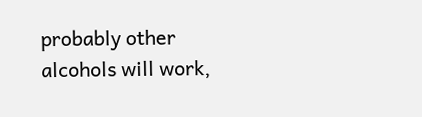probably other alcohols will work,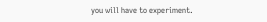you will have to experiment.